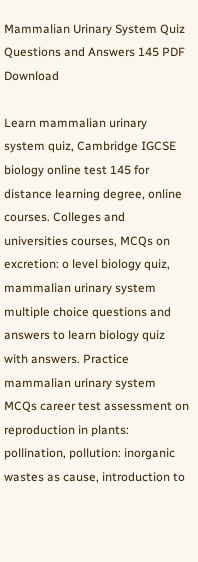Mammalian Urinary System Quiz Questions and Answers 145 PDF Download

Learn mammalian urinary system quiz, Cambridge IGCSE biology online test 145 for distance learning degree, online courses. Colleges and universities courses, MCQs on excretion: o level biology quiz, mammalian urinary system multiple choice questions and answers to learn biology quiz with answers. Practice mammalian urinary system MCQs career test assessment on reproduction in plants: pollination, pollution: inorganic wastes as cause, introduction to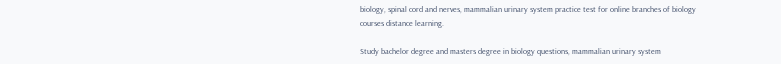biology, spinal cord and nerves, mammalian urinary system practice test for online branches of biology courses distance learning.

Study bachelor degree and masters degree in biology questions, mammalian urinary system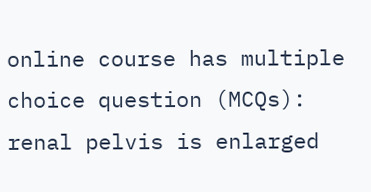online course has multiple choice question (MCQs): renal pelvis is enlarged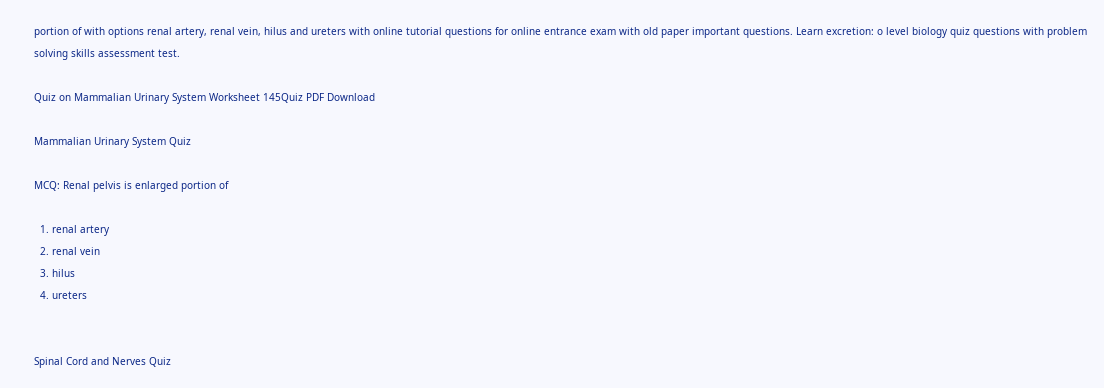portion of with options renal artery, renal vein, hilus and ureters with online tutorial questions for online entrance exam with old paper important questions. Learn excretion: o level biology quiz questions with problem solving skills assessment test.

Quiz on Mammalian Urinary System Worksheet 145Quiz PDF Download

Mammalian Urinary System Quiz

MCQ: Renal pelvis is enlarged portion of

  1. renal artery
  2. renal vein
  3. hilus
  4. ureters


Spinal Cord and Nerves Quiz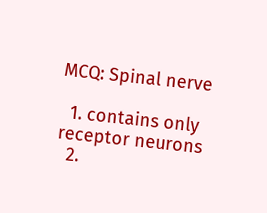MCQ: Spinal nerve

  1. contains only receptor neurons
  2.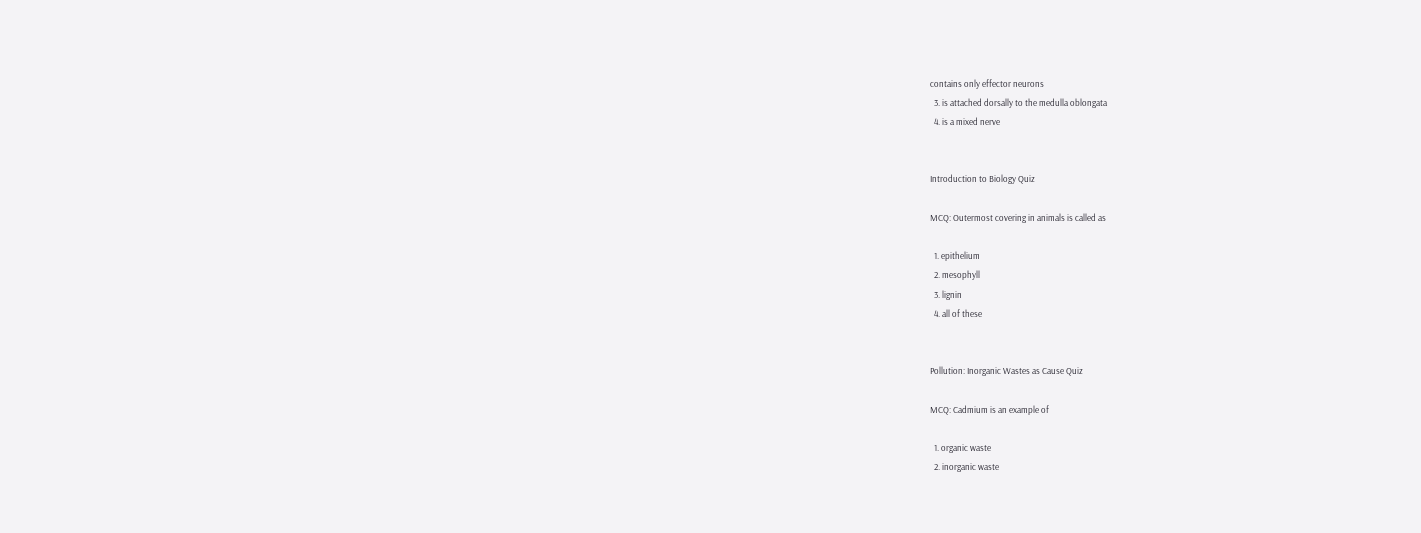contains only effector neurons
  3. is attached dorsally to the medulla oblongata
  4. is a mixed nerve


Introduction to Biology Quiz

MCQ: Outermost covering in animals is called as

  1. epithelium
  2. mesophyll
  3. lignin
  4. all of these


Pollution: Inorganic Wastes as Cause Quiz

MCQ: Cadmium is an example of

  1. organic waste
  2. inorganic waste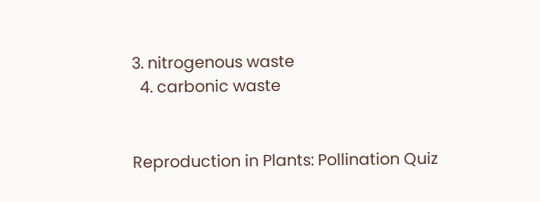3. nitrogenous waste
  4. carbonic waste


Reproduction in Plants: Pollination Quiz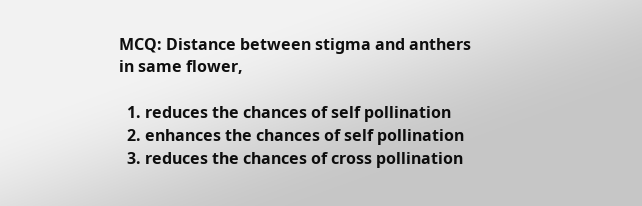MCQ: Distance between stigma and anthers in same flower,

  1. reduces the chances of self pollination
  2. enhances the chances of self pollination
  3. reduces the chances of cross pollination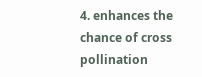4. enhances the chance of cross pollination